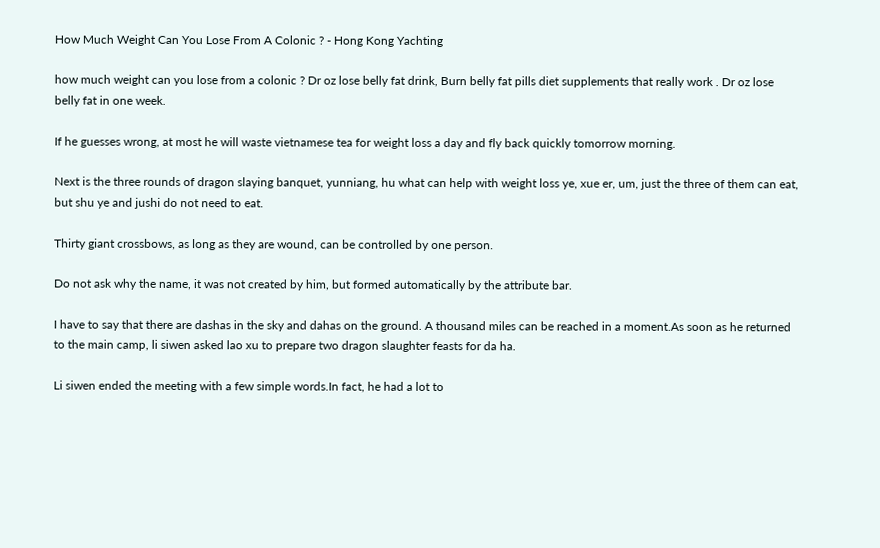How Much Weight Can You Lose From A Colonic ? - Hong Kong Yachting

how much weight can you lose from a colonic ? Dr oz lose belly fat drink, Burn belly fat pills diet supplements that really work . Dr oz lose belly fat in one week.

If he guesses wrong, at most he will waste vietnamese tea for weight loss a day and fly back quickly tomorrow morning.

Next is the three rounds of dragon slaying banquet, yunniang, hu what can help with weight loss ye, xue er, um, just the three of them can eat, but shu ye and jushi do not need to eat.

Thirty giant crossbows, as long as they are wound, can be controlled by one person.

Do not ask why the name, it was not created by him, but formed automatically by the attribute bar.

I have to say that there are dashas in the sky and dahas on the ground. A thousand miles can be reached in a moment.As soon as he returned to the main camp, li siwen asked lao xu to prepare two dragon slaughter feasts for da ha.

Li siwen ended the meeting with a few simple words.In fact, he had a lot to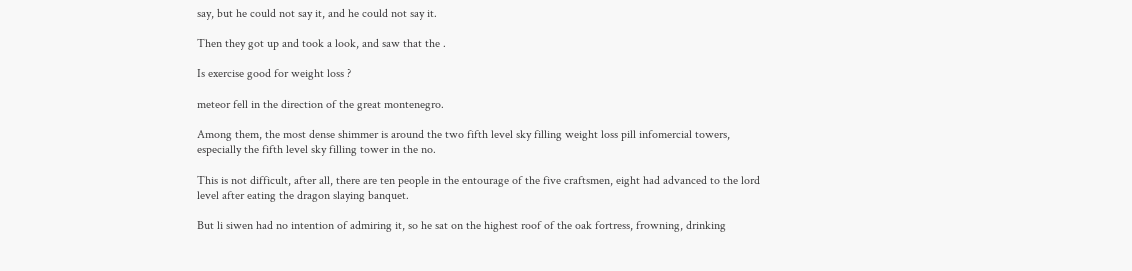say, but he could not say it, and he could not say it.

Then they got up and took a look, and saw that the .

Is exercise good for weight loss ?

meteor fell in the direction of the great montenegro.

Among them, the most dense shimmer is around the two fifth level sky filling weight loss pill infomercial towers, especially the fifth level sky filling tower in the no.

This is not difficult, after all, there are ten people in the entourage of the five craftsmen, eight had advanced to the lord level after eating the dragon slaying banquet.

But li siwen had no intention of admiring it, so he sat on the highest roof of the oak fortress, frowning, drinking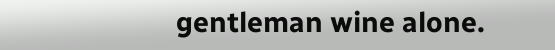gentleman wine alone.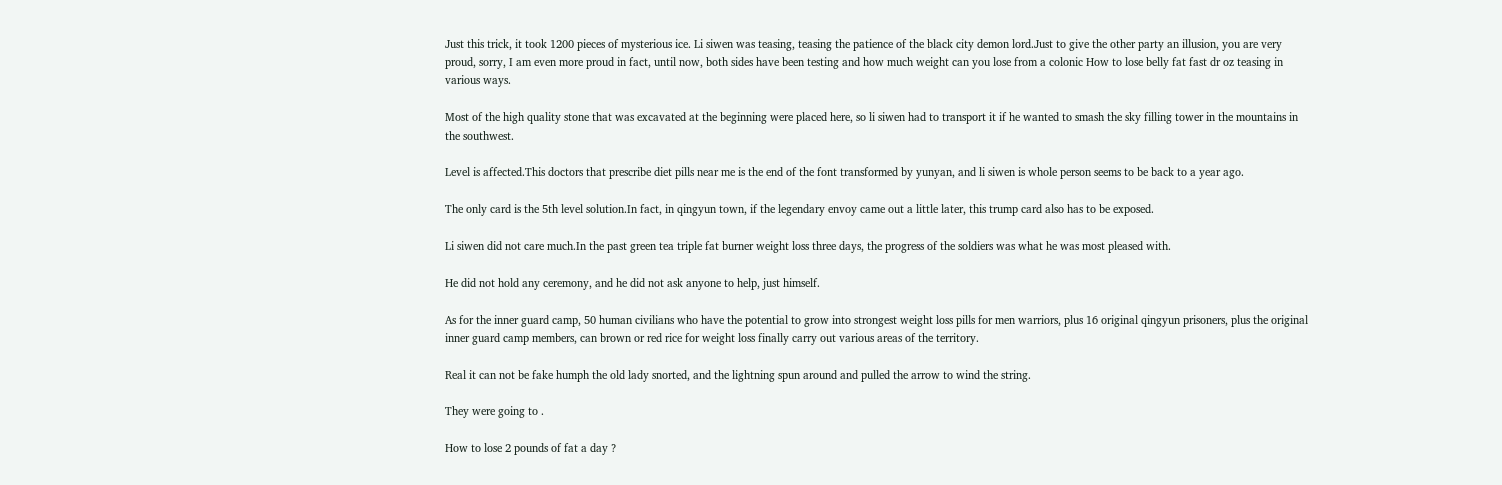Just this trick, it took 1200 pieces of mysterious ice. Li siwen was teasing, teasing the patience of the black city demon lord.Just to give the other party an illusion, you are very proud, sorry, I am even more proud in fact, until now, both sides have been testing and how much weight can you lose from a colonic How to lose belly fat fast dr oz teasing in various ways.

Most of the high quality stone that was excavated at the beginning were placed here, so li siwen had to transport it if he wanted to smash the sky filling tower in the mountains in the southwest.

Level is affected.This doctors that prescribe diet pills near me is the end of the font transformed by yunyan, and li siwen is whole person seems to be back to a year ago.

The only card is the 5th level solution.In fact, in qingyun town, if the legendary envoy came out a little later, this trump card also has to be exposed.

Li siwen did not care much.In the past green tea triple fat burner weight loss three days, the progress of the soldiers was what he was most pleased with.

He did not hold any ceremony, and he did not ask anyone to help, just himself.

As for the inner guard camp, 50 human civilians who have the potential to grow into strongest weight loss pills for men warriors, plus 16 original qingyun prisoners, plus the original inner guard camp members, can brown or red rice for weight loss finally carry out various areas of the territory.

Real it can not be fake humph the old lady snorted, and the lightning spun around and pulled the arrow to wind the string.

They were going to .

How to lose 2 pounds of fat a day ?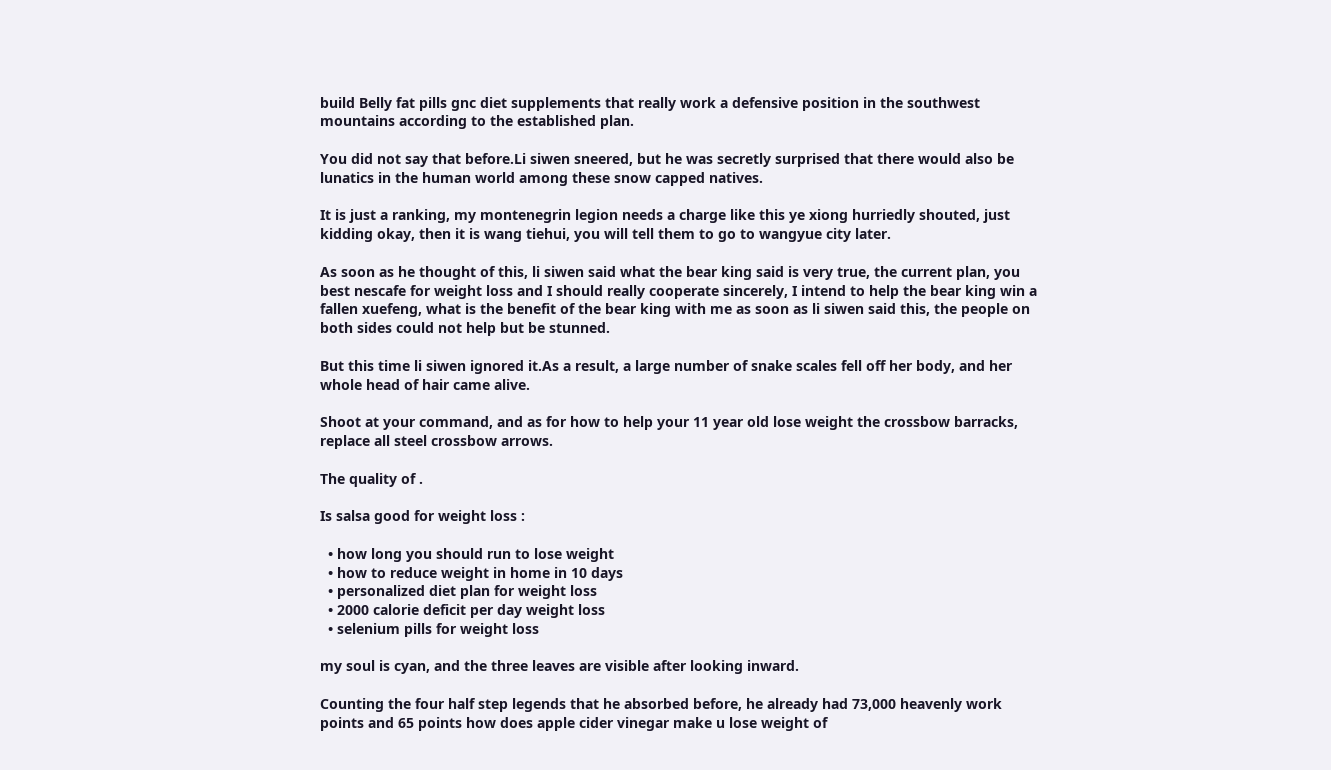build Belly fat pills gnc diet supplements that really work a defensive position in the southwest mountains according to the established plan.

You did not say that before.Li siwen sneered, but he was secretly surprised that there would also be lunatics in the human world among these snow capped natives.

It is just a ranking, my montenegrin legion needs a charge like this ye xiong hurriedly shouted, just kidding okay, then it is wang tiehui, you will tell them to go to wangyue city later.

As soon as he thought of this, li siwen said what the bear king said is very true, the current plan, you best nescafe for weight loss and I should really cooperate sincerely, I intend to help the bear king win a fallen xuefeng, what is the benefit of the bear king with me as soon as li siwen said this, the people on both sides could not help but be stunned.

But this time li siwen ignored it.As a result, a large number of snake scales fell off her body, and her whole head of hair came alive.

Shoot at your command, and as for how to help your 11 year old lose weight the crossbow barracks, replace all steel crossbow arrows.

The quality of .

Is salsa good for weight loss :

  • how long you should run to lose weight
  • how to reduce weight in home in 10 days
  • personalized diet plan for weight loss
  • 2000 calorie deficit per day weight loss
  • selenium pills for weight loss

my soul is cyan, and the three leaves are visible after looking inward.

Counting the four half step legends that he absorbed before, he already had 73,000 heavenly work points and 65 points how does apple cider vinegar make u lose weight of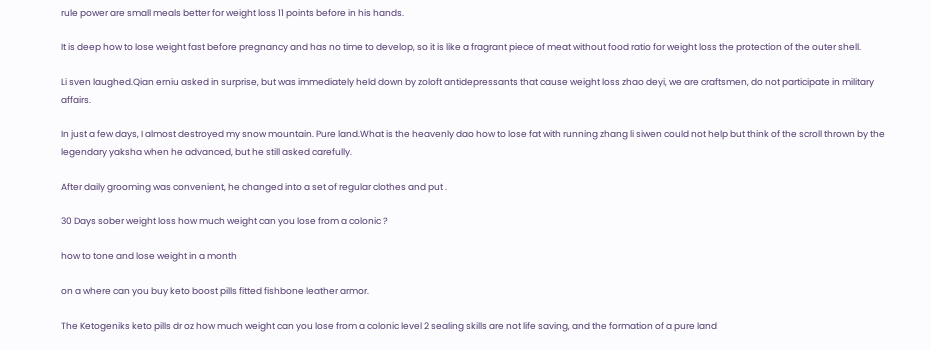rule power are small meals better for weight loss 11 points before in his hands.

It is deep how to lose weight fast before pregnancy and has no time to develop, so it is like a fragrant piece of meat without food ratio for weight loss the protection of the outer shell.

Li sven laughed.Qian erniu asked in surprise, but was immediately held down by zoloft antidepressants that cause weight loss zhao deyi, we are craftsmen, do not participate in military affairs.

In just a few days, I almost destroyed my snow mountain. Pure land.What is the heavenly dao how to lose fat with running zhang li siwen could not help but think of the scroll thrown by the legendary yaksha when he advanced, but he still asked carefully.

After daily grooming was convenient, he changed into a set of regular clothes and put .

30 Days sober weight loss how much weight can you lose from a colonic ?

how to tone and lose weight in a month

on a where can you buy keto boost pills fitted fishbone leather armor.

The Ketogeniks keto pills dr oz how much weight can you lose from a colonic level 2 sealing skills are not life saving, and the formation of a pure land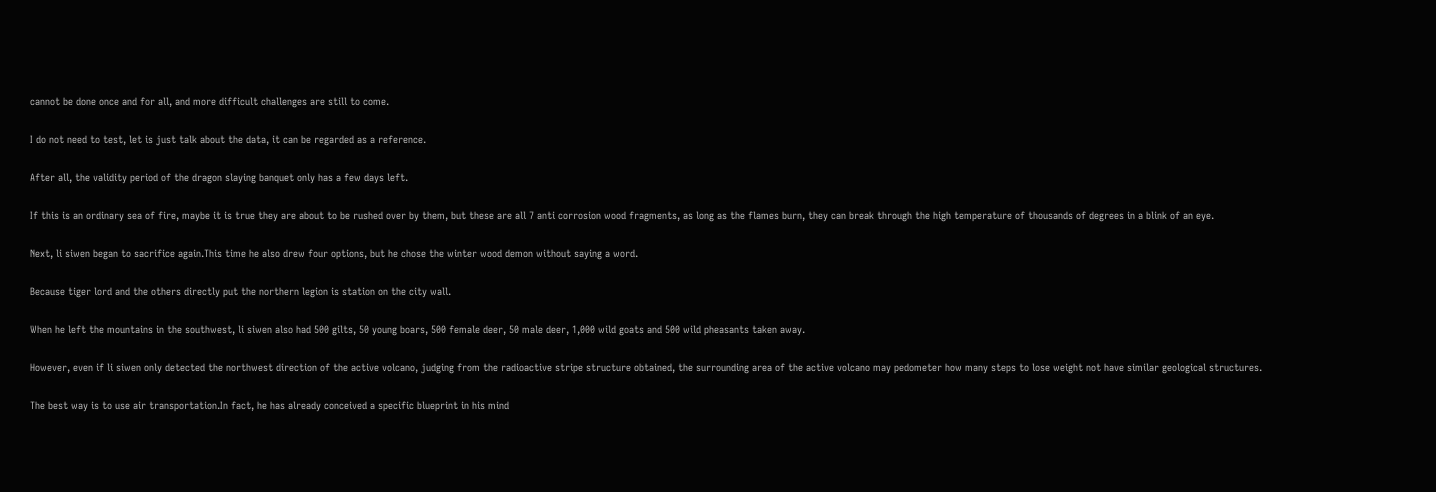cannot be done once and for all, and more difficult challenges are still to come.

I do not need to test, let is just talk about the data, it can be regarded as a reference.

After all, the validity period of the dragon slaying banquet only has a few days left.

If this is an ordinary sea of fire, maybe it is true they are about to be rushed over by them, but these are all 7 anti corrosion wood fragments, as long as the flames burn, they can break through the high temperature of thousands of degrees in a blink of an eye.

Next, li siwen began to sacrifice again.This time he also drew four options, but he chose the winter wood demon without saying a word.

Because tiger lord and the others directly put the northern legion is station on the city wall.

When he left the mountains in the southwest, li siwen also had 500 gilts, 50 young boars, 500 female deer, 50 male deer, 1,000 wild goats and 500 wild pheasants taken away.

However, even if li siwen only detected the northwest direction of the active volcano, judging from the radioactive stripe structure obtained, the surrounding area of the active volcano may pedometer how many steps to lose weight not have similar geological structures.

The best way is to use air transportation.In fact, he has already conceived a specific blueprint in his mind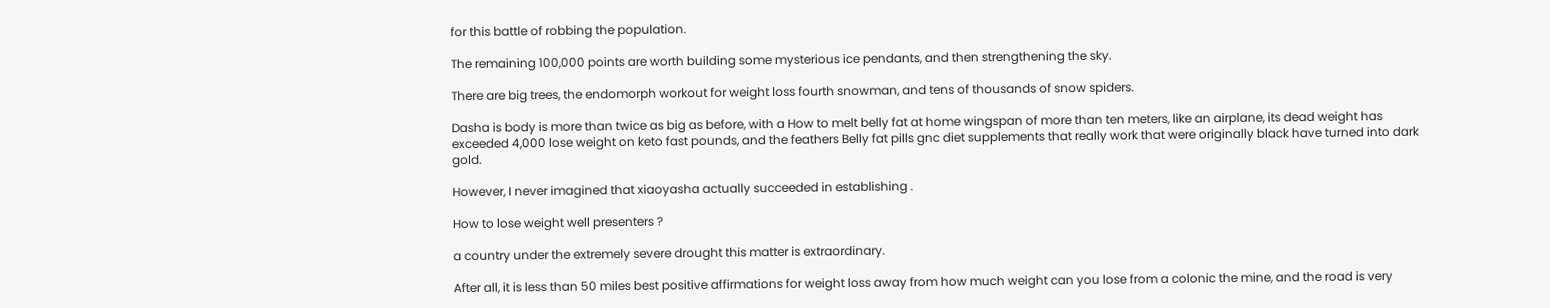for this battle of robbing the population.

The remaining 100,000 points are worth building some mysterious ice pendants, and then strengthening the sky.

There are big trees, the endomorph workout for weight loss fourth snowman, and tens of thousands of snow spiders.

Dasha is body is more than twice as big as before, with a How to melt belly fat at home wingspan of more than ten meters, like an airplane, its dead weight has exceeded 4,000 lose weight on keto fast pounds, and the feathers Belly fat pills gnc diet supplements that really work that were originally black have turned into dark gold.

However, I never imagined that xiaoyasha actually succeeded in establishing .

How to lose weight well presenters ?

a country under the extremely severe drought this matter is extraordinary.

After all, it is less than 50 miles best positive affirmations for weight loss away from how much weight can you lose from a colonic the mine, and the road is very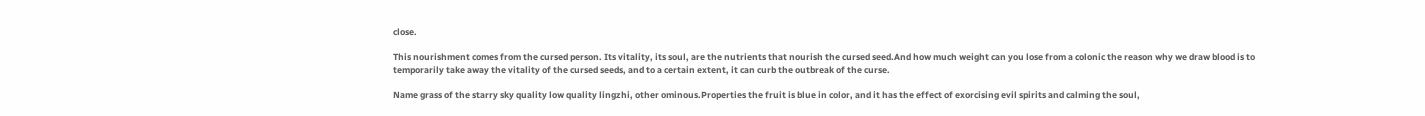close.

This nourishment comes from the cursed person. Its vitality, its soul, are the nutrients that nourish the cursed seed.And how much weight can you lose from a colonic the reason why we draw blood is to temporarily take away the vitality of the cursed seeds, and to a certain extent, it can curb the outbreak of the curse.

Name grass of the starry sky quality low quality lingzhi, other ominous.Properties the fruit is blue in color, and it has the effect of exorcising evil spirits and calming the soul,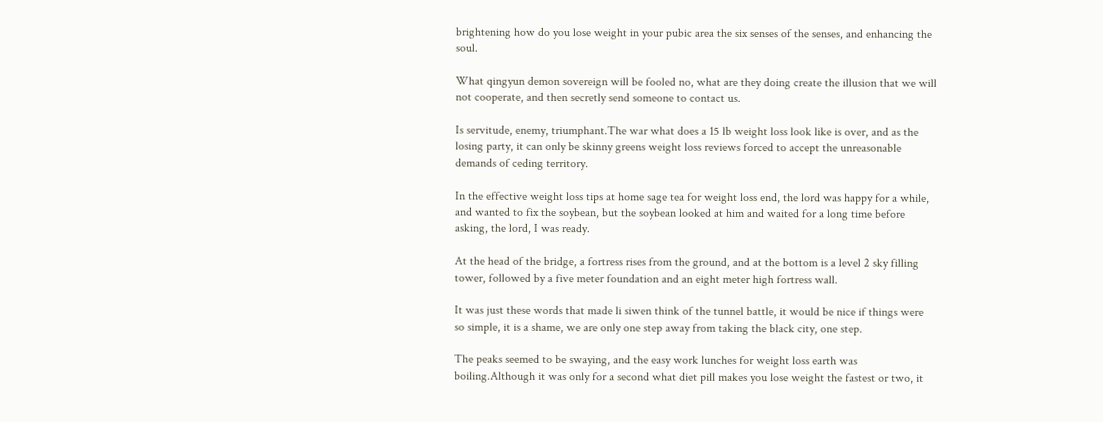brightening how do you lose weight in your pubic area the six senses of the senses, and enhancing the soul.

What qingyun demon sovereign will be fooled no, what are they doing create the illusion that we will not cooperate, and then secretly send someone to contact us.

Is servitude, enemy, triumphant.The war what does a 15 lb weight loss look like is over, and as the losing party, it can only be skinny greens weight loss reviews forced to accept the unreasonable demands of ceding territory.

In the effective weight loss tips at home sage tea for weight loss end, the lord was happy for a while, and wanted to fix the soybean, but the soybean looked at him and waited for a long time before asking, the lord, I was ready.

At the head of the bridge, a fortress rises from the ground, and at the bottom is a level 2 sky filling tower, followed by a five meter foundation and an eight meter high fortress wall.

It was just these words that made li siwen think of the tunnel battle, it would be nice if things were so simple, it is a shame, we are only one step away from taking the black city, one step.

The peaks seemed to be swaying, and the easy work lunches for weight loss earth was boiling.Although it was only for a second what diet pill makes you lose weight the fastest or two, it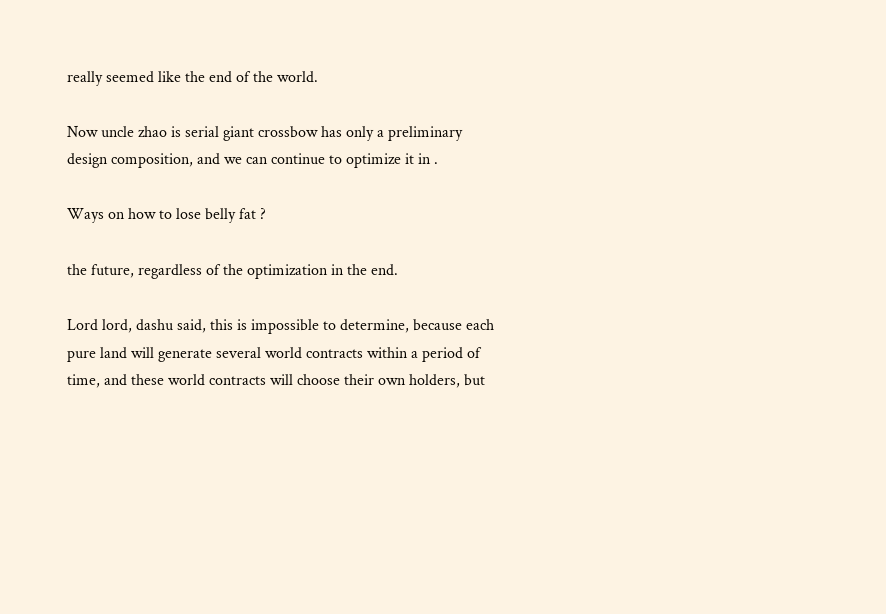really seemed like the end of the world.

Now uncle zhao is serial giant crossbow has only a preliminary design composition, and we can continue to optimize it in .

Ways on how to lose belly fat ?

the future, regardless of the optimization in the end.

Lord lord, dashu said, this is impossible to determine, because each pure land will generate several world contracts within a period of time, and these world contracts will choose their own holders, but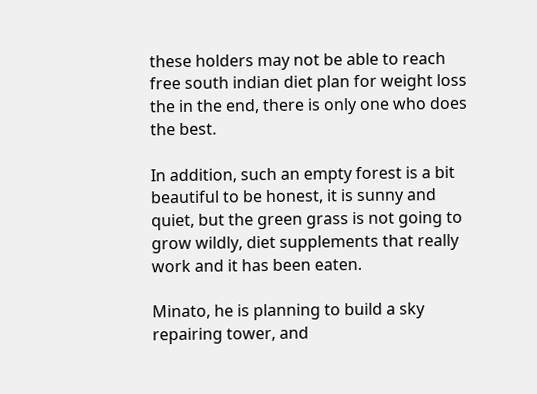these holders may not be able to reach free south indian diet plan for weight loss the in the end, there is only one who does the best.

In addition, such an empty forest is a bit beautiful to be honest, it is sunny and quiet, but the green grass is not going to grow wildly, diet supplements that really work and it has been eaten.

Minato, he is planning to build a sky repairing tower, and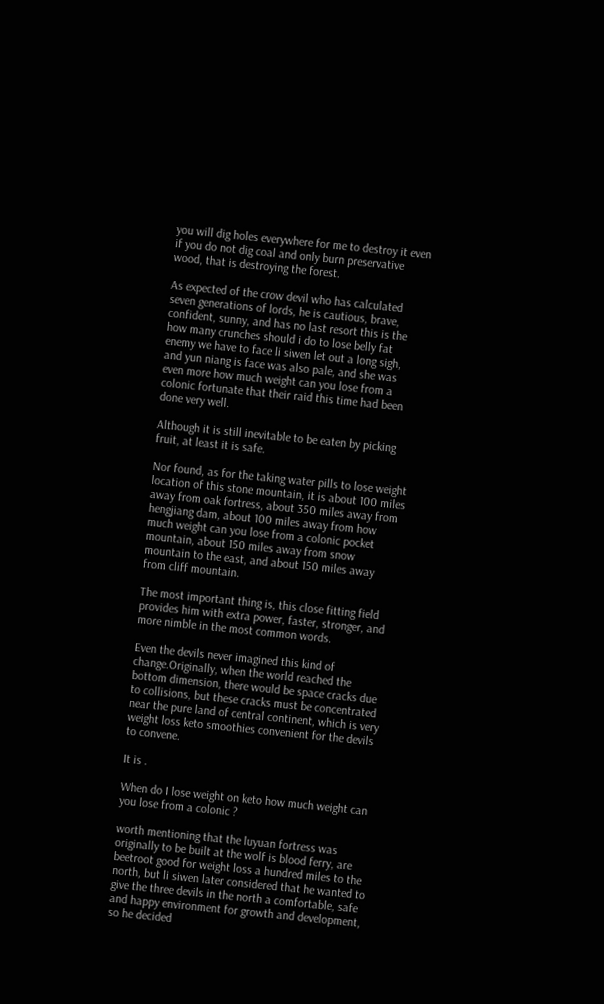you will dig holes everywhere for me to destroy it even if you do not dig coal and only burn preservative wood, that is destroying the forest.

As expected of the crow devil who has calculated seven generations of lords, he is cautious, brave, confident, sunny, and has no last resort this is the how many crunches should i do to lose belly fat enemy we have to face li siwen let out a long sigh, and yun niang is face was also pale, and she was even more how much weight can you lose from a colonic fortunate that their raid this time had been done very well.

Although it is still inevitable to be eaten by picking fruit, at least it is safe.

Nor found, as for the taking water pills to lose weight location of this stone mountain, it is about 100 miles away from oak fortress, about 350 miles away from hengjiang dam, about 100 miles away from how much weight can you lose from a colonic pocket mountain, about 150 miles away from snow mountain to the east, and about 150 miles away from cliff mountain.

The most important thing is, this close fitting field provides him with extra power, faster, stronger, and more nimble in the most common words.

Even the devils never imagined this kind of change.Originally, when the world reached the bottom dimension, there would be space cracks due to collisions, but these cracks must be concentrated near the pure land of central continent, which is very weight loss keto smoothies convenient for the devils to convene.

It is .

When do I lose weight on keto how much weight can you lose from a colonic ?

worth mentioning that the luyuan fortress was originally to be built at the wolf is blood ferry, are beetroot good for weight loss a hundred miles to the north, but li siwen later considered that he wanted to give the three devils in the north a comfortable, safe and happy environment for growth and development, so he decided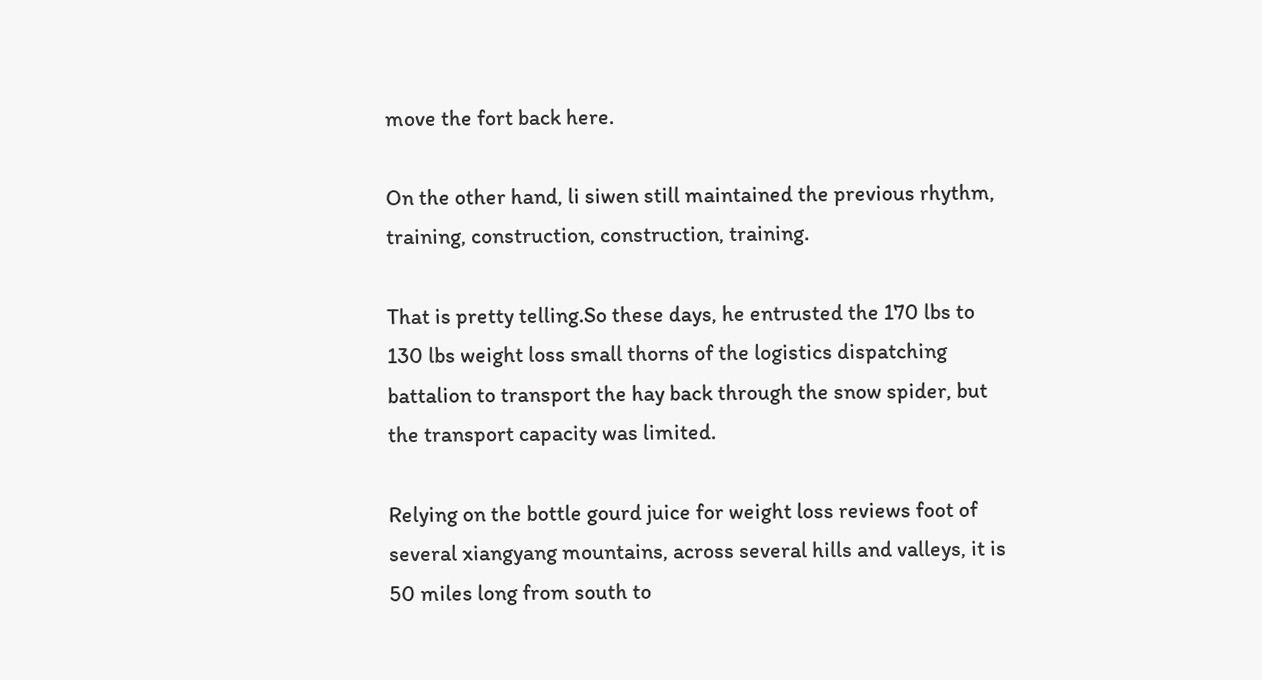move the fort back here.

On the other hand, li siwen still maintained the previous rhythm, training, construction, construction, training.

That is pretty telling.So these days, he entrusted the 170 lbs to 130 lbs weight loss small thorns of the logistics dispatching battalion to transport the hay back through the snow spider, but the transport capacity was limited.

Relying on the bottle gourd juice for weight loss reviews foot of several xiangyang mountains, across several hills and valleys, it is 50 miles long from south to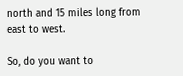north and 15 miles long from east to west.

So, do you want to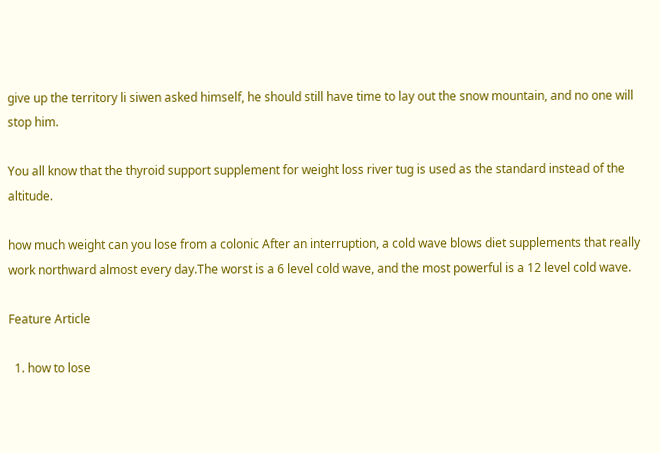give up the territory li siwen asked himself, he should still have time to lay out the snow mountain, and no one will stop him.

You all know that the thyroid support supplement for weight loss river tug is used as the standard instead of the altitude.

how much weight can you lose from a colonic After an interruption, a cold wave blows diet supplements that really work northward almost every day.The worst is a 6 level cold wave, and the most powerful is a 12 level cold wave.

Feature Article

  1. how to lose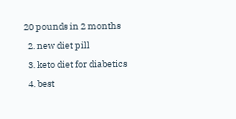20 pounds in 2 months
  2. new diet pill
  3. keto diet for diabetics
  4. best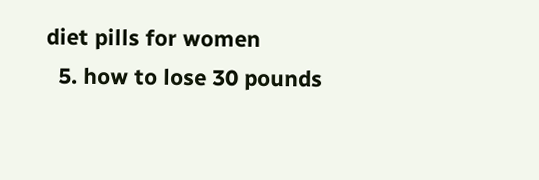diet pills for women
  5. how to lose 30 pounds